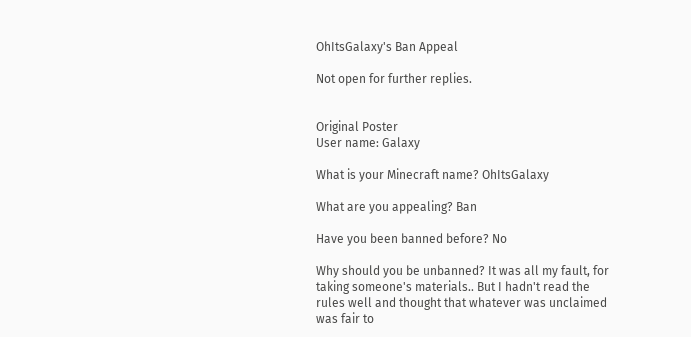OhItsGalaxy's Ban Appeal

Not open for further replies.


Original Poster
User name: Galaxy

What is your Minecraft name? OhItsGalaxy

What are you appealing? Ban

Have you been banned before? No

Why should you be unbanned? It was all my fault, for taking someone's materials.. But I hadn't read the rules well and thought that whatever was unclaimed was fair to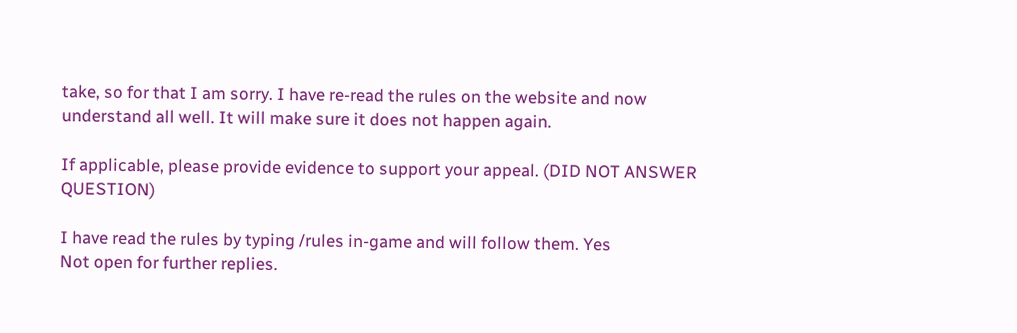take, so for that I am sorry. I have re-read the rules on the website and now understand all well. It will make sure it does not happen again.

If applicable, please provide evidence to support your appeal. (DID NOT ANSWER QUESTION)

I have read the rules by typing /rules in-game and will follow them. Yes
Not open for further replies.